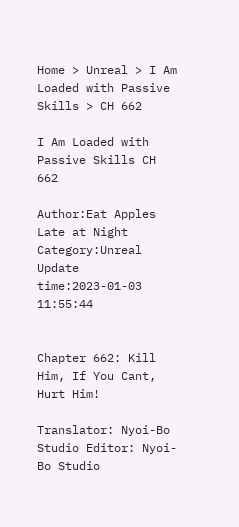Home > Unreal > I Am Loaded with Passive Skills > CH 662

I Am Loaded with Passive Skills CH 662

Author:Eat Apples Late at Night Category:Unreal Update time:2023-01-03 11:55:44


Chapter 662: Kill Him, If You Cant, Hurt Him!

Translator: Nyoi-Bo Studio Editor: Nyoi-Bo Studio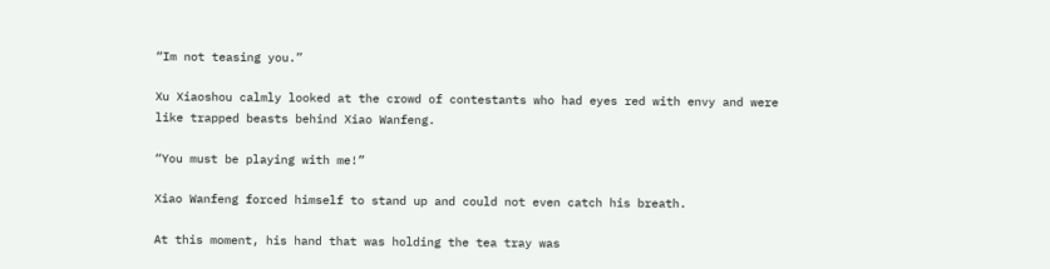“Im not teasing you.”

Xu Xiaoshou calmly looked at the crowd of contestants who had eyes red with envy and were like trapped beasts behind Xiao Wanfeng.

“You must be playing with me!”

Xiao Wanfeng forced himself to stand up and could not even catch his breath.

At this moment, his hand that was holding the tea tray was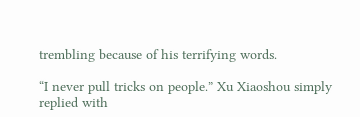trembling because of his terrifying words.

“I never pull tricks on people.” Xu Xiaoshou simply replied with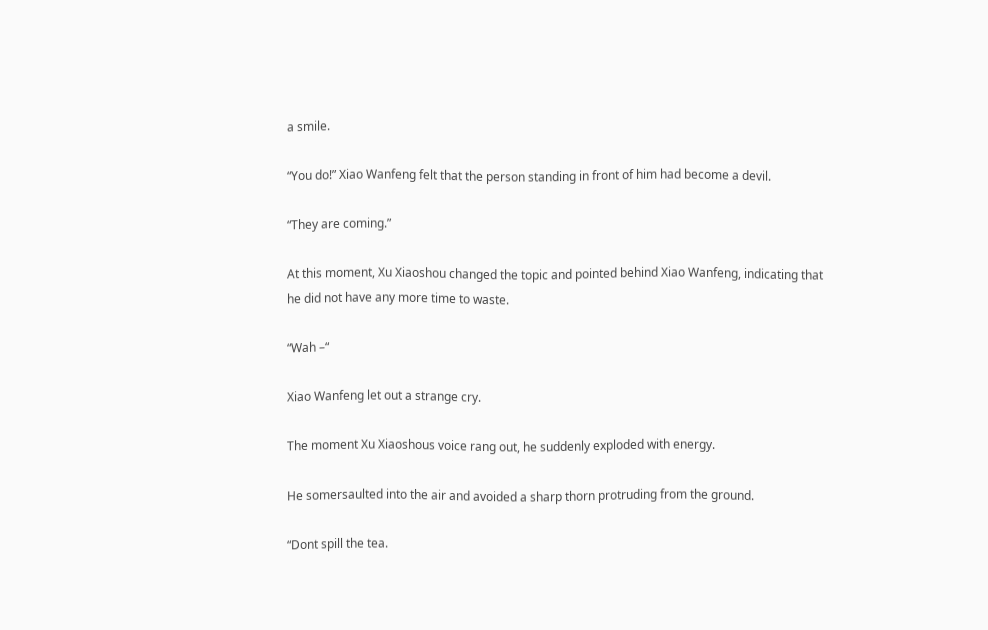a smile.

“You do!” Xiao Wanfeng felt that the person standing in front of him had become a devil.

“They are coming.”

At this moment, Xu Xiaoshou changed the topic and pointed behind Xiao Wanfeng, indicating that he did not have any more time to waste.

“Wah –“

Xiao Wanfeng let out a strange cry.

The moment Xu Xiaoshous voice rang out, he suddenly exploded with energy.

He somersaulted into the air and avoided a sharp thorn protruding from the ground.

“Dont spill the tea.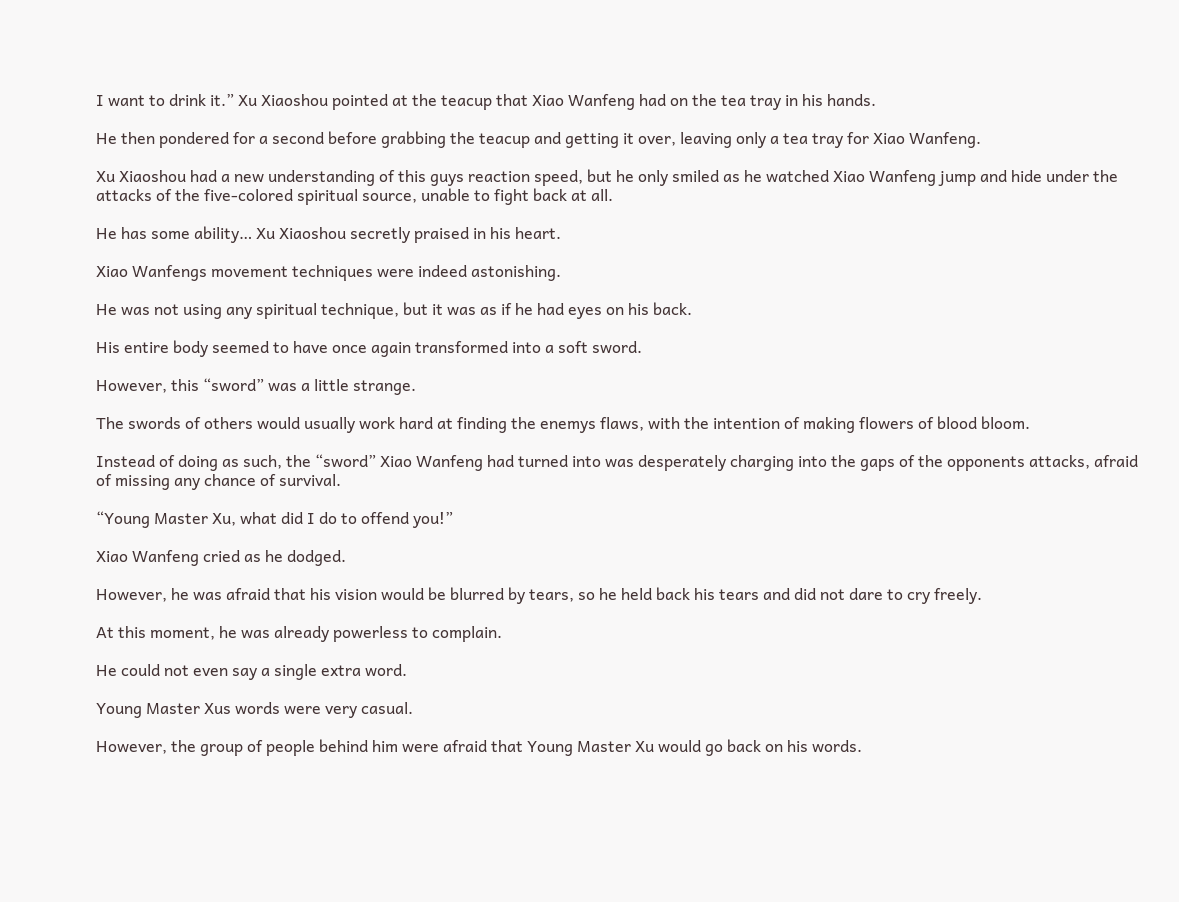I want to drink it.” Xu Xiaoshou pointed at the teacup that Xiao Wanfeng had on the tea tray in his hands.

He then pondered for a second before grabbing the teacup and getting it over, leaving only a tea tray for Xiao Wanfeng.

Xu Xiaoshou had a new understanding of this guys reaction speed, but he only smiled as he watched Xiao Wanfeng jump and hide under the attacks of the five-colored spiritual source, unable to fight back at all.

He has some ability… Xu Xiaoshou secretly praised in his heart.

Xiao Wanfengs movement techniques were indeed astonishing.

He was not using any spiritual technique, but it was as if he had eyes on his back.

His entire body seemed to have once again transformed into a soft sword.

However, this “sword” was a little strange.

The swords of others would usually work hard at finding the enemys flaws, with the intention of making flowers of blood bloom.

Instead of doing as such, the “sword” Xiao Wanfeng had turned into was desperately charging into the gaps of the opponents attacks, afraid of missing any chance of survival.

“Young Master Xu, what did I do to offend you!”

Xiao Wanfeng cried as he dodged.

However, he was afraid that his vision would be blurred by tears, so he held back his tears and did not dare to cry freely.

At this moment, he was already powerless to complain.

He could not even say a single extra word.

Young Master Xus words were very casual.

However, the group of people behind him were afraid that Young Master Xu would go back on his words.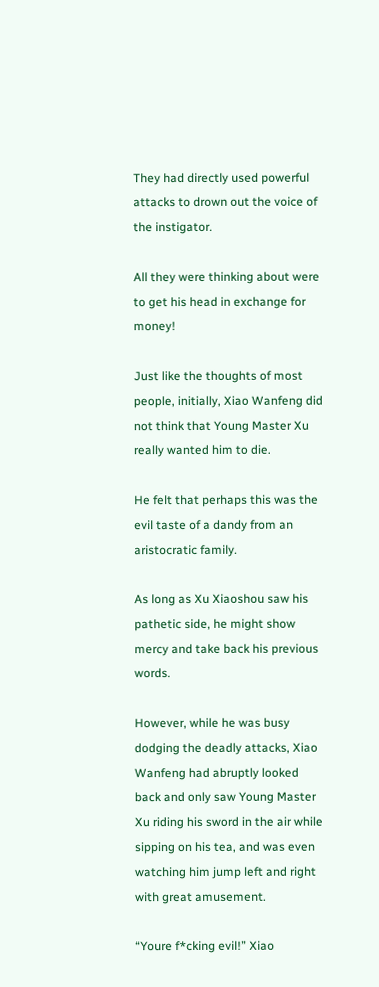They had directly used powerful attacks to drown out the voice of the instigator.

All they were thinking about were to get his head in exchange for money!

Just like the thoughts of most people, initially, Xiao Wanfeng did not think that Young Master Xu really wanted him to die.

He felt that perhaps this was the evil taste of a dandy from an aristocratic family.

As long as Xu Xiaoshou saw his pathetic side, he might show mercy and take back his previous words.

However, while he was busy dodging the deadly attacks, Xiao Wanfeng had abruptly looked back and only saw Young Master Xu riding his sword in the air while sipping on his tea, and was even watching him jump left and right with great amusement.

“Youre f*cking evil!” Xiao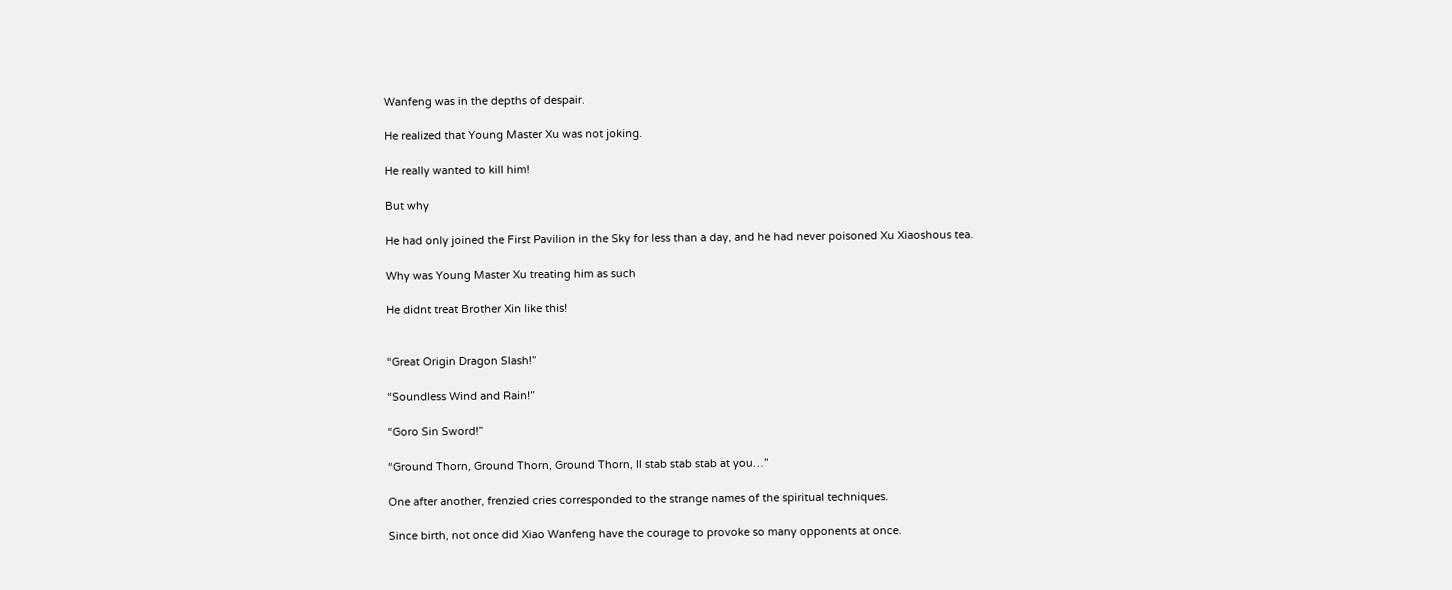Wanfeng was in the depths of despair.

He realized that Young Master Xu was not joking.

He really wanted to kill him!

But why

He had only joined the First Pavilion in the Sky for less than a day, and he had never poisoned Xu Xiaoshous tea.

Why was Young Master Xu treating him as such

He didnt treat Brother Xin like this!


“Great Origin Dragon Slash!”

“Soundless Wind and Rain!”

“Goro Sin Sword!”

“Ground Thorn, Ground Thorn, Ground Thorn, Il stab stab stab at you…”

One after another, frenzied cries corresponded to the strange names of the spiritual techniques.

Since birth, not once did Xiao Wanfeng have the courage to provoke so many opponents at once.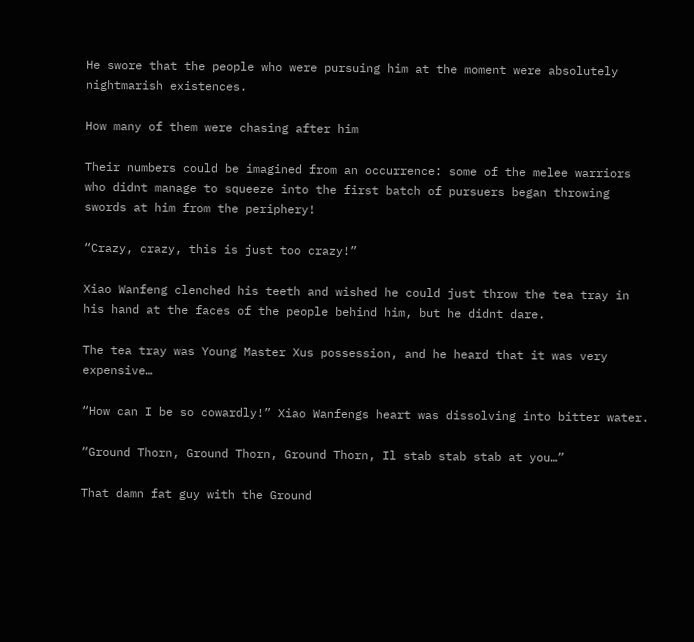He swore that the people who were pursuing him at the moment were absolutely nightmarish existences.

How many of them were chasing after him

Their numbers could be imagined from an occurrence: some of the melee warriors who didnt manage to squeeze into the first batch of pursuers began throwing swords at him from the periphery!

“Crazy, crazy, this is just too crazy!”

Xiao Wanfeng clenched his teeth and wished he could just throw the tea tray in his hand at the faces of the people behind him, but he didnt dare.

The tea tray was Young Master Xus possession, and he heard that it was very expensive…

“How can I be so cowardly!” Xiao Wanfengs heart was dissolving into bitter water.

“Ground Thorn, Ground Thorn, Ground Thorn, Il stab stab stab at you…”

That damn fat guy with the Ground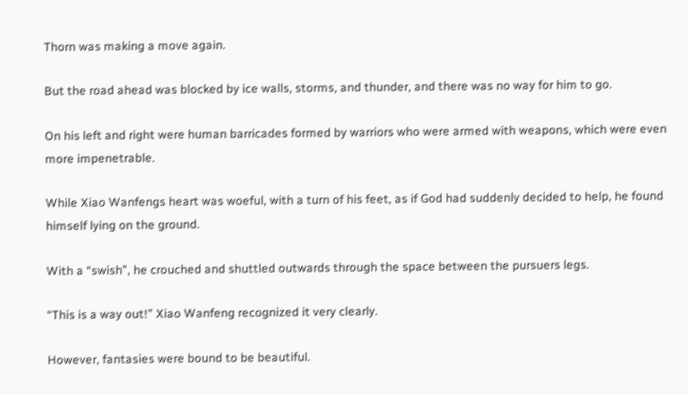Thorn was making a move again.

But the road ahead was blocked by ice walls, storms, and thunder, and there was no way for him to go.

On his left and right were human barricades formed by warriors who were armed with weapons, which were even more impenetrable.

While Xiao Wanfengs heart was woeful, with a turn of his feet, as if God had suddenly decided to help, he found himself lying on the ground.

With a “swish”, he crouched and shuttled outwards through the space between the pursuers legs.

“This is a way out!” Xiao Wanfeng recognized it very clearly.

However, fantasies were bound to be beautiful.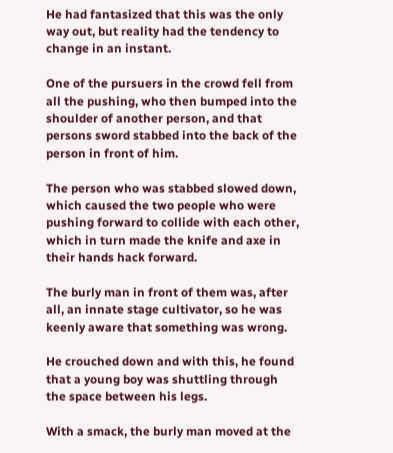He had fantasized that this was the only way out, but reality had the tendency to change in an instant.

One of the pursuers in the crowd fell from all the pushing, who then bumped into the shoulder of another person, and that persons sword stabbed into the back of the person in front of him.

The person who was stabbed slowed down, which caused the two people who were pushing forward to collide with each other, which in turn made the knife and axe in their hands hack forward.

The burly man in front of them was, after all, an innate stage cultivator, so he was keenly aware that something was wrong.

He crouched down and with this, he found that a young boy was shuttling through the space between his legs.

With a smack, the burly man moved at the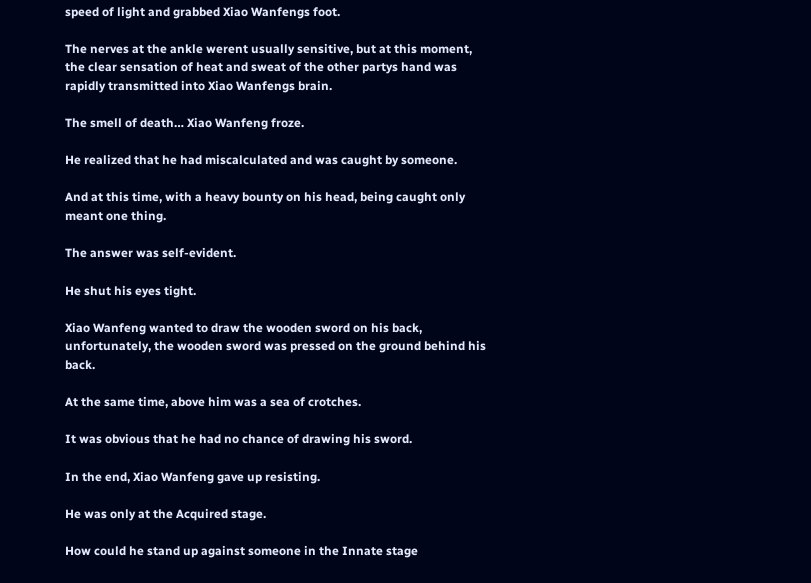speed of light and grabbed Xiao Wanfengs foot.

The nerves at the ankle werent usually sensitive, but at this moment, the clear sensation of heat and sweat of the other partys hand was rapidly transmitted into Xiao Wanfengs brain.

The smell of death… Xiao Wanfeng froze.

He realized that he had miscalculated and was caught by someone.

And at this time, with a heavy bounty on his head, being caught only meant one thing.

The answer was self-evident.

He shut his eyes tight.

Xiao Wanfeng wanted to draw the wooden sword on his back, unfortunately, the wooden sword was pressed on the ground behind his back.

At the same time, above him was a sea of crotches.

It was obvious that he had no chance of drawing his sword.

In the end, Xiao Wanfeng gave up resisting.

He was only at the Acquired stage.

How could he stand up against someone in the Innate stage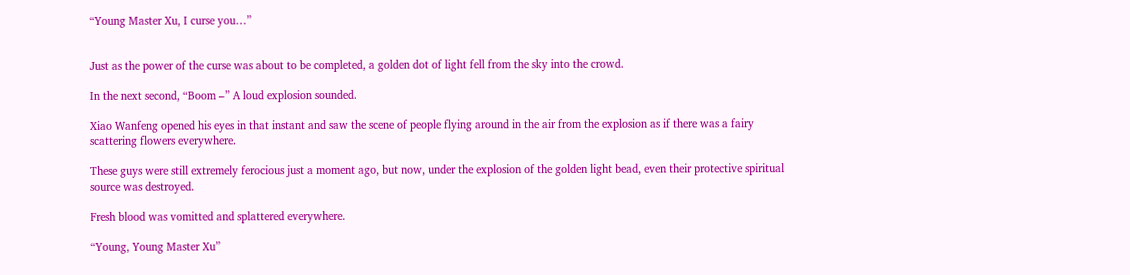“Young Master Xu, I curse you…”


Just as the power of the curse was about to be completed, a golden dot of light fell from the sky into the crowd.

In the next second, “Boom –” A loud explosion sounded.

Xiao Wanfeng opened his eyes in that instant and saw the scene of people flying around in the air from the explosion as if there was a fairy scattering flowers everywhere.

These guys were still extremely ferocious just a moment ago, but now, under the explosion of the golden light bead, even their protective spiritual source was destroyed.

Fresh blood was vomitted and splattered everywhere.

“Young, Young Master Xu”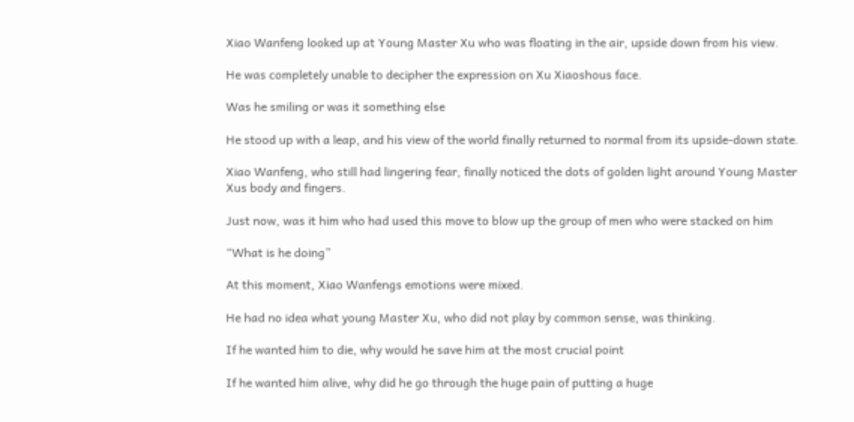Xiao Wanfeng looked up at Young Master Xu who was floating in the air, upside down from his view.

He was completely unable to decipher the expression on Xu Xiaoshous face.

Was he smiling or was it something else

He stood up with a leap, and his view of the world finally returned to normal from its upside-down state.

Xiao Wanfeng, who still had lingering fear, finally noticed the dots of golden light around Young Master Xus body and fingers.

Just now, was it him who had used this move to blow up the group of men who were stacked on him

“What is he doing”

At this moment, Xiao Wanfengs emotions were mixed.

He had no idea what young Master Xu, who did not play by common sense, was thinking.

If he wanted him to die, why would he save him at the most crucial point

If he wanted him alive, why did he go through the huge pain of putting a huge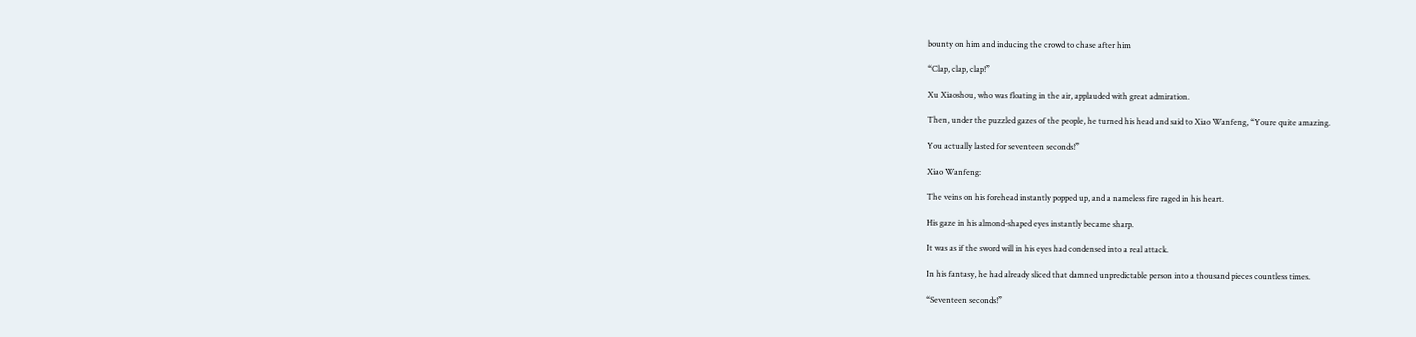bounty on him and inducing the crowd to chase after him

“Clap, clap, clap!”

Xu Xiaoshou, who was floating in the air, applauded with great admiration.

Then, under the puzzled gazes of the people, he turned his head and said to Xiao Wanfeng, “Youre quite amazing.

You actually lasted for seventeen seconds!”

Xiao Wanfeng:

The veins on his forehead instantly popped up, and a nameless fire raged in his heart.

His gaze in his almond-shaped eyes instantly became sharp.

It was as if the sword will in his eyes had condensed into a real attack.

In his fantasy, he had already sliced that damned unpredictable person into a thousand pieces countless times.

“Seventeen seconds!”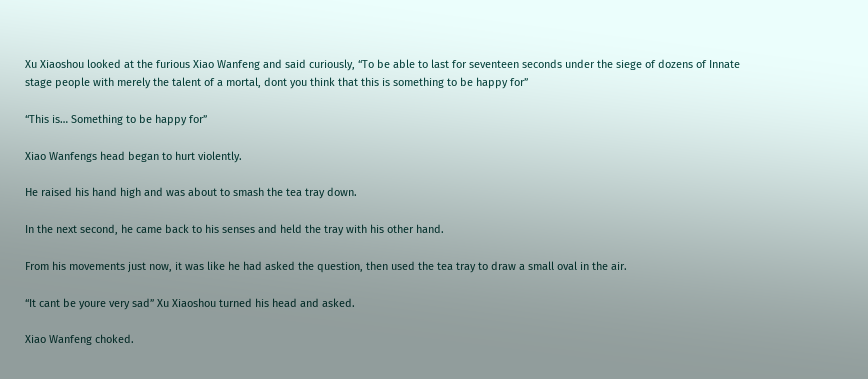Xu Xiaoshou looked at the furious Xiao Wanfeng and said curiously, “To be able to last for seventeen seconds under the siege of dozens of Innate stage people with merely the talent of a mortal, dont you think that this is something to be happy for”

“This is… Something to be happy for”

Xiao Wanfengs head began to hurt violently.

He raised his hand high and was about to smash the tea tray down.

In the next second, he came back to his senses and held the tray with his other hand.

From his movements just now, it was like he had asked the question, then used the tea tray to draw a small oval in the air.

“It cant be youre very sad” Xu Xiaoshou turned his head and asked.

Xiao Wanfeng choked.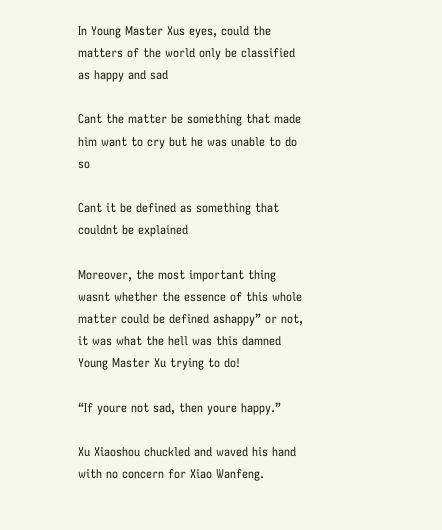In Young Master Xus eyes, could the matters of the world only be classified as happy and sad

Cant the matter be something that made him want to cry but he was unable to do so

Cant it be defined as something that couldnt be explained

Moreover, the most important thing wasnt whether the essence of this whole matter could be defined ashappy” or not, it was what the hell was this damned Young Master Xu trying to do!

“If youre not sad, then youre happy.”

Xu Xiaoshou chuckled and waved his hand with no concern for Xiao Wanfeng.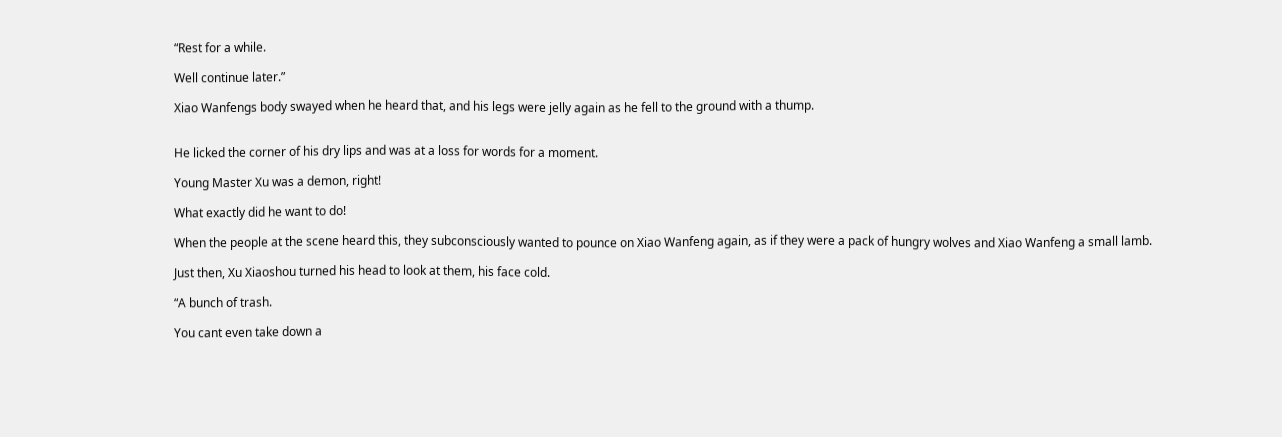“Rest for a while.

Well continue later.”

Xiao Wanfengs body swayed when he heard that, and his legs were jelly again as he fell to the ground with a thump.


He licked the corner of his dry lips and was at a loss for words for a moment.

Young Master Xu was a demon, right!

What exactly did he want to do!

When the people at the scene heard this, they subconsciously wanted to pounce on Xiao Wanfeng again, as if they were a pack of hungry wolves and Xiao Wanfeng a small lamb.

Just then, Xu Xiaoshou turned his head to look at them, his face cold.

“A bunch of trash.

You cant even take down a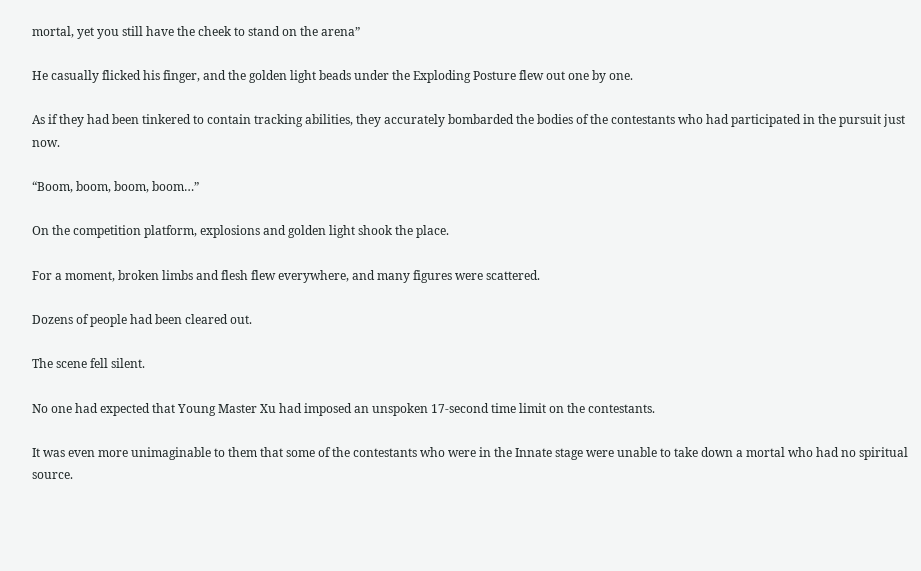mortal, yet you still have the cheek to stand on the arena”

He casually flicked his finger, and the golden light beads under the Exploding Posture flew out one by one.

As if they had been tinkered to contain tracking abilities, they accurately bombarded the bodies of the contestants who had participated in the pursuit just now.

“Boom, boom, boom, boom…”

On the competition platform, explosions and golden light shook the place.

For a moment, broken limbs and flesh flew everywhere, and many figures were scattered.

Dozens of people had been cleared out.

The scene fell silent.

No one had expected that Young Master Xu had imposed an unspoken 17-second time limit on the contestants.

It was even more unimaginable to them that some of the contestants who were in the Innate stage were unable to take down a mortal who had no spiritual source.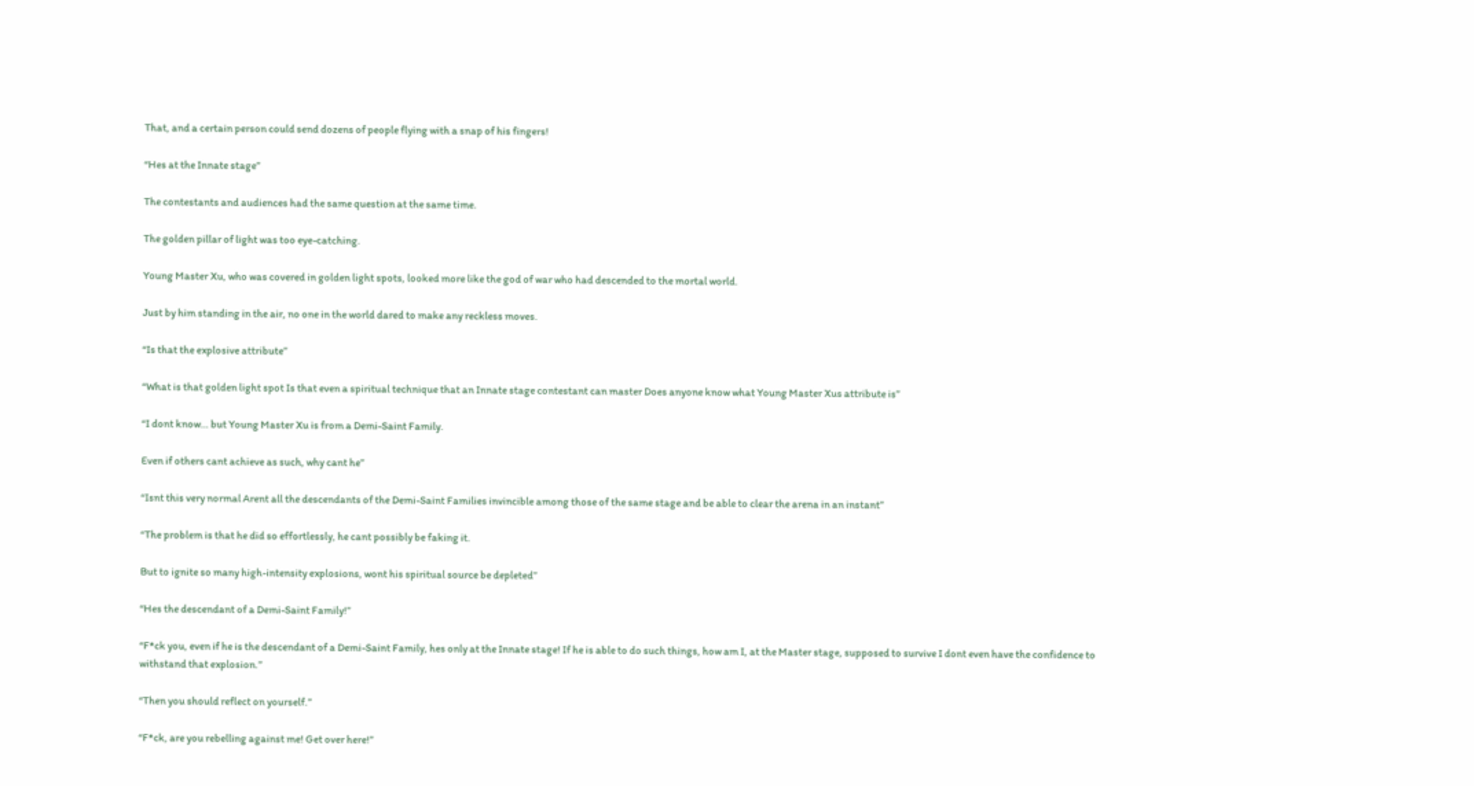That, and a certain person could send dozens of people flying with a snap of his fingers!

“Hes at the Innate stage”

The contestants and audiences had the same question at the same time.

The golden pillar of light was too eye-catching.

Young Master Xu, who was covered in golden light spots, looked more like the god of war who had descended to the mortal world.

Just by him standing in the air, no one in the world dared to make any reckless moves.

“Is that the explosive attribute”

“What is that golden light spot Is that even a spiritual technique that an Innate stage contestant can master Does anyone know what Young Master Xus attribute is”

“I dont know… but Young Master Xu is from a Demi-Saint Family.

Even if others cant achieve as such, why cant he”

“Isnt this very normal Arent all the descendants of the Demi-Saint Families invincible among those of the same stage and be able to clear the arena in an instant”

“The problem is that he did so effortlessly, he cant possibly be faking it.

But to ignite so many high-intensity explosions, wont his spiritual source be depleted”

“Hes the descendant of a Demi-Saint Family!”

“F*ck you, even if he is the descendant of a Demi-Saint Family, hes only at the Innate stage! If he is able to do such things, how am I, at the Master stage, supposed to survive I dont even have the confidence to withstand that explosion.”

“Then you should reflect on yourself.”

“F*ck, are you rebelling against me! Get over here!”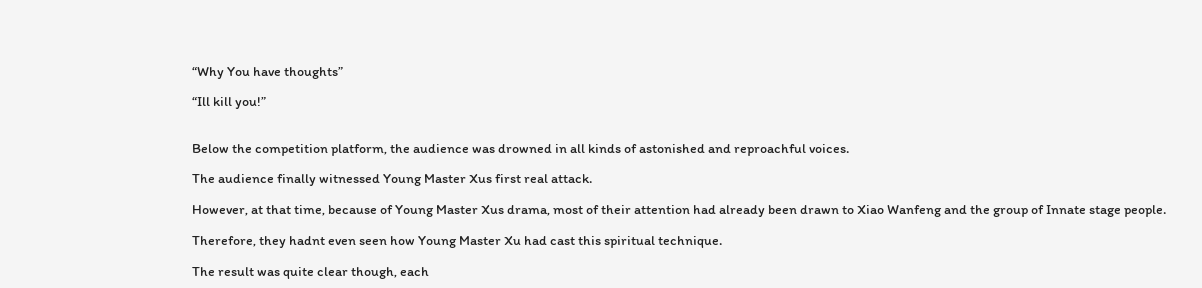“Why You have thoughts”

“Ill kill you!”


Below the competition platform, the audience was drowned in all kinds of astonished and reproachful voices.

The audience finally witnessed Young Master Xus first real attack.

However, at that time, because of Young Master Xus drama, most of their attention had already been drawn to Xiao Wanfeng and the group of Innate stage people.

Therefore, they hadnt even seen how Young Master Xu had cast this spiritual technique.

The result was quite clear though, each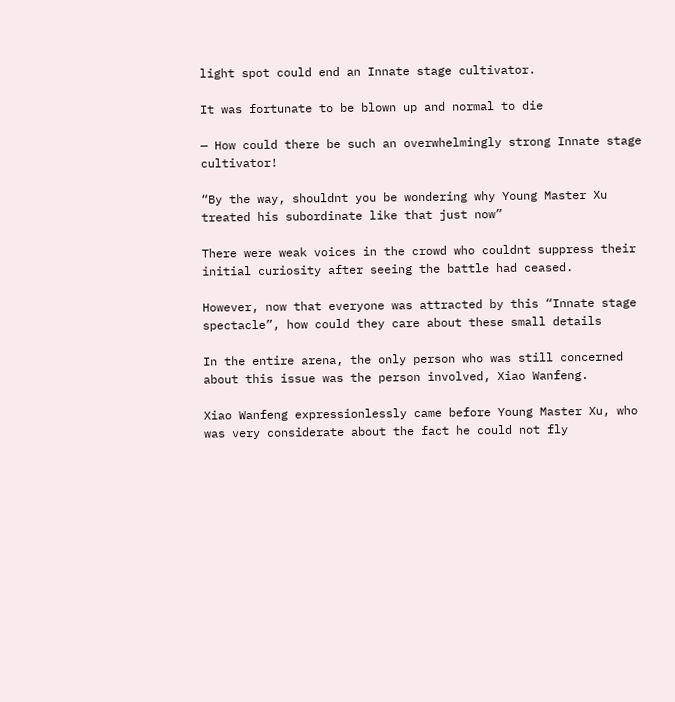light spot could end an Innate stage cultivator.

It was fortunate to be blown up and normal to die

— How could there be such an overwhelmingly strong Innate stage cultivator!

“By the way, shouldnt you be wondering why Young Master Xu treated his subordinate like that just now”

There were weak voices in the crowd who couldnt suppress their initial curiosity after seeing the battle had ceased.

However, now that everyone was attracted by this “Innate stage spectacle”, how could they care about these small details

In the entire arena, the only person who was still concerned about this issue was the person involved, Xiao Wanfeng.

Xiao Wanfeng expressionlessly came before Young Master Xu, who was very considerate about the fact he could not fly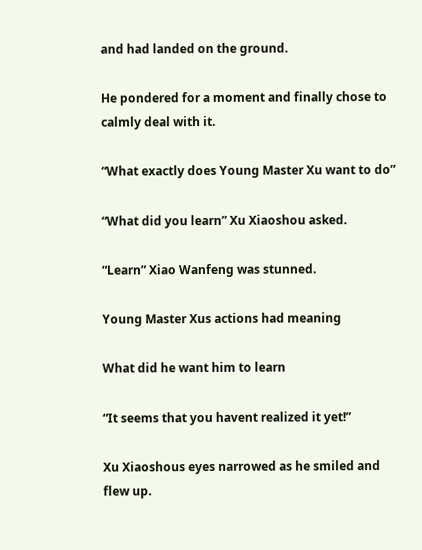and had landed on the ground.

He pondered for a moment and finally chose to calmly deal with it.

“What exactly does Young Master Xu want to do”

“What did you learn” Xu Xiaoshou asked.

“Learn” Xiao Wanfeng was stunned.

Young Master Xus actions had meaning

What did he want him to learn

“It seems that you havent realized it yet!”

Xu Xiaoshous eyes narrowed as he smiled and flew up.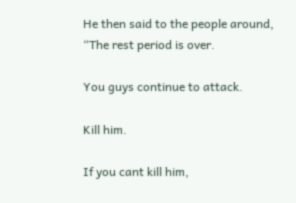He then said to the people around, “The rest period is over.

You guys continue to attack.

Kill him.

If you cant kill him,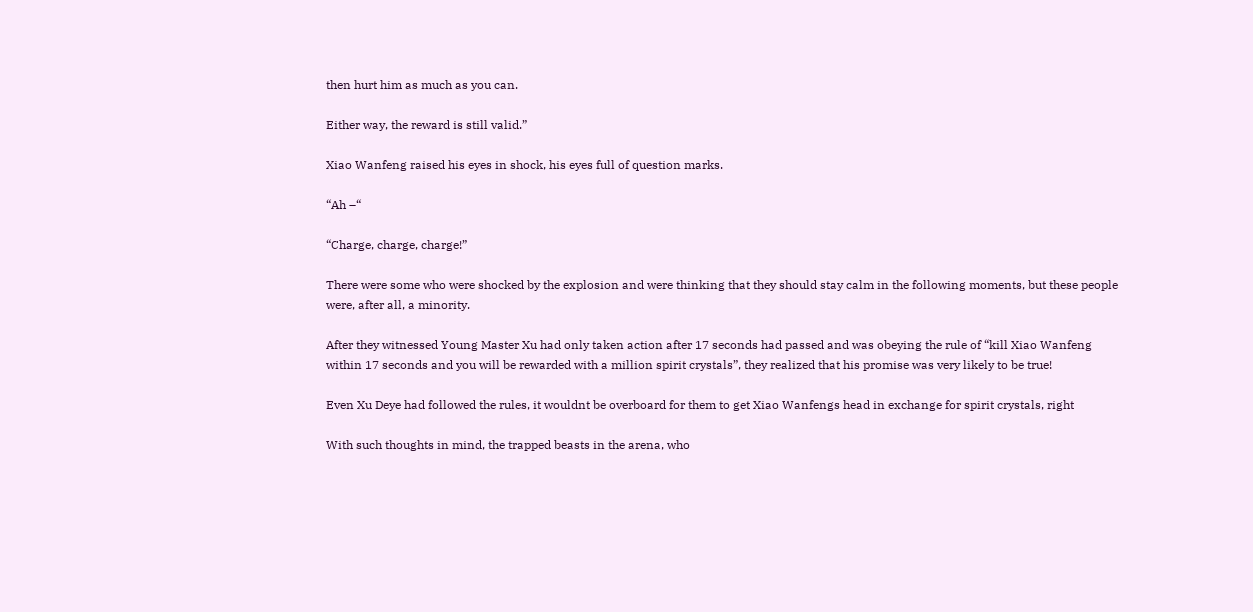then hurt him as much as you can.

Either way, the reward is still valid.”

Xiao Wanfeng raised his eyes in shock, his eyes full of question marks.

“Ah –“

“Charge, charge, charge!”

There were some who were shocked by the explosion and were thinking that they should stay calm in the following moments, but these people were, after all, a minority.

After they witnessed Young Master Xu had only taken action after 17 seconds had passed and was obeying the rule of “kill Xiao Wanfeng within 17 seconds and you will be rewarded with a million spirit crystals”, they realized that his promise was very likely to be true!

Even Xu Deye had followed the rules, it wouldnt be overboard for them to get Xiao Wanfengs head in exchange for spirit crystals, right

With such thoughts in mind, the trapped beasts in the arena, who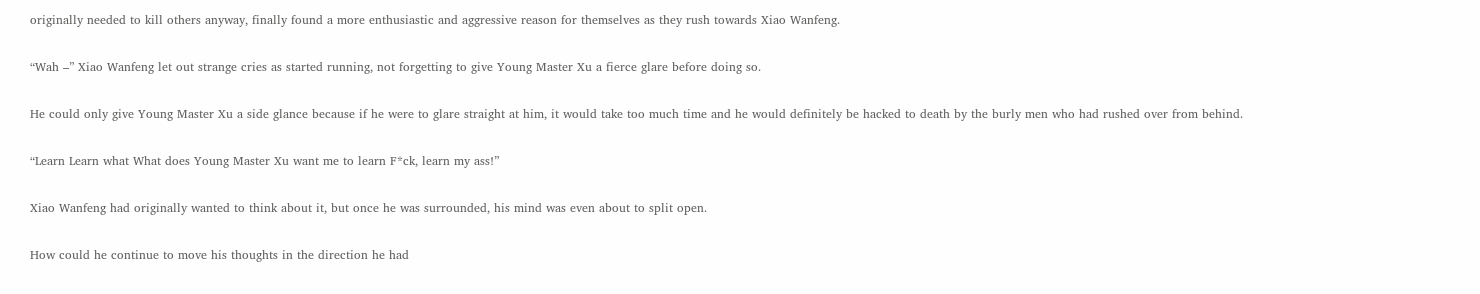originally needed to kill others anyway, finally found a more enthusiastic and aggressive reason for themselves as they rush towards Xiao Wanfeng.

“Wah –” Xiao Wanfeng let out strange cries as started running, not forgetting to give Young Master Xu a fierce glare before doing so.

He could only give Young Master Xu a side glance because if he were to glare straight at him, it would take too much time and he would definitely be hacked to death by the burly men who had rushed over from behind.

“Learn Learn what What does Young Master Xu want me to learn F*ck, learn my ass!”

Xiao Wanfeng had originally wanted to think about it, but once he was surrounded, his mind was even about to split open.

How could he continue to move his thoughts in the direction he had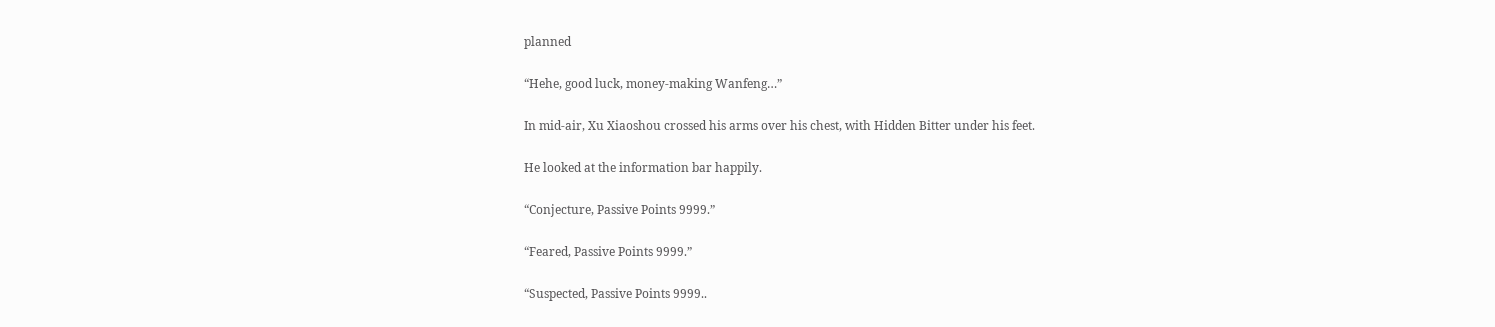planned

“Hehe, good luck, money-making Wanfeng…”

In mid-air, Xu Xiaoshou crossed his arms over his chest, with Hidden Bitter under his feet.

He looked at the information bar happily.

“Conjecture, Passive Points 9999.”

“Feared, Passive Points 9999.”

“Suspected, Passive Points 9999..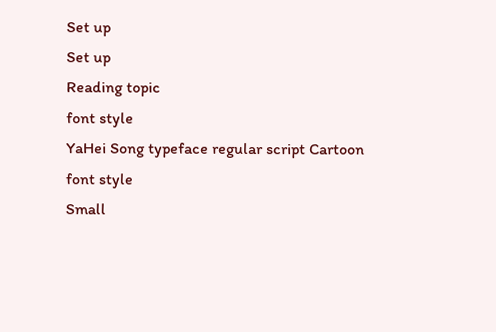Set up
Set up
Reading topic
font style
YaHei Song typeface regular script Cartoon
font style
Small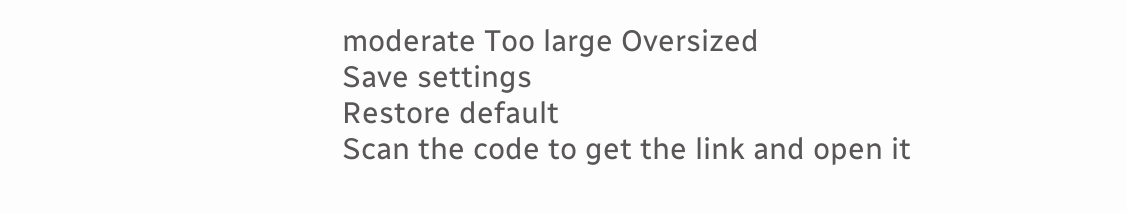moderate Too large Oversized
Save settings
Restore default
Scan the code to get the link and open it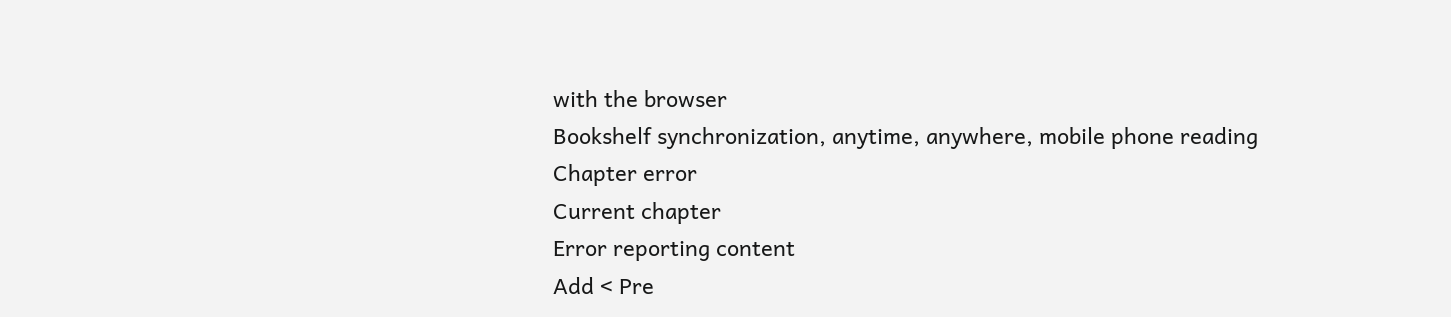with the browser
Bookshelf synchronization, anytime, anywhere, mobile phone reading
Chapter error
Current chapter
Error reporting content
Add < Pre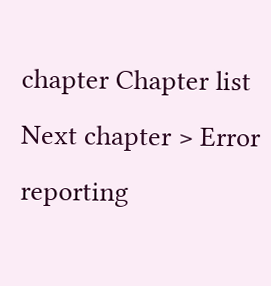chapter Chapter list Next chapter > Error reporting